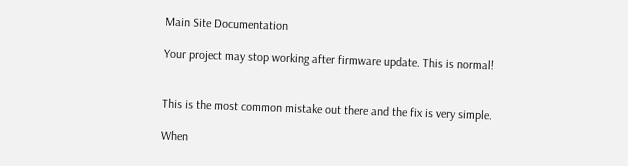Main Site Documentation

Your project may stop working after firmware update. This is normal!


This is the most common mistake out there and the fix is very simple.

When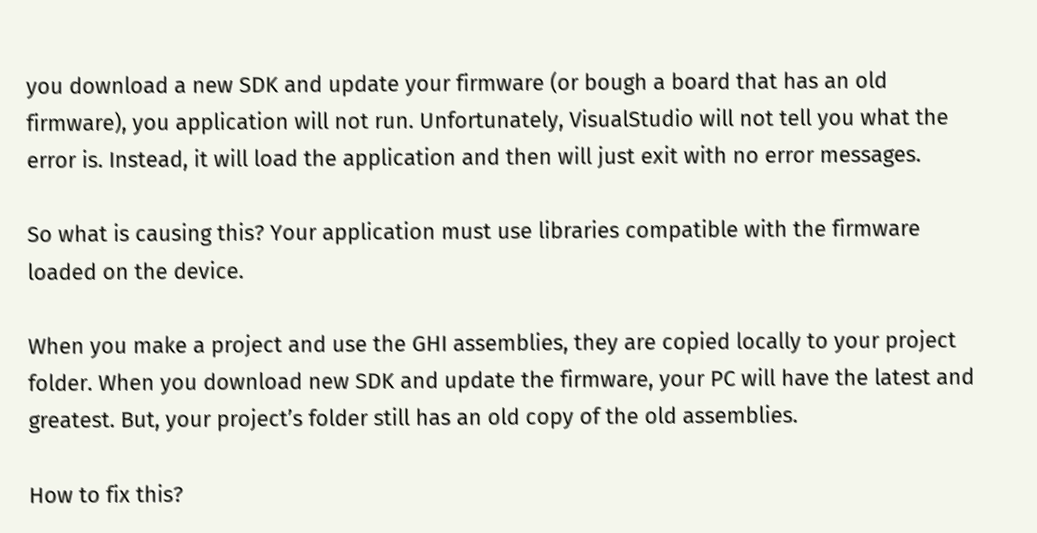you download a new SDK and update your firmware (or bough a board that has an old firmware), you application will not run. Unfortunately, VisualStudio will not tell you what the error is. Instead, it will load the application and then will just exit with no error messages.

So what is causing this? Your application must use libraries compatible with the firmware loaded on the device.

When you make a project and use the GHI assemblies, they are copied locally to your project folder. When you download new SDK and update the firmware, your PC will have the latest and greatest. But, your project’s folder still has an old copy of the old assemblies.

How to fix this?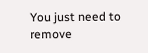You just need to remove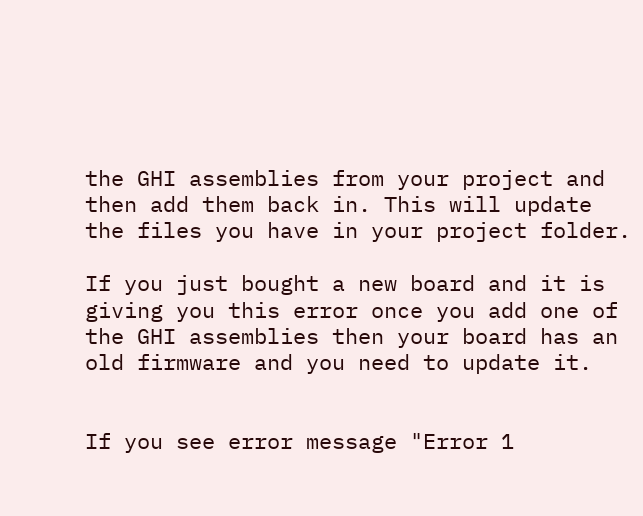the GHI assemblies from your project and then add them back in. This will update the files you have in your project folder.

If you just bought a new board and it is giving you this error once you add one of the GHI assemblies then your board has an old firmware and you need to update it.


If you see error message "Error 1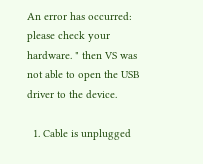An error has occurred: please check your hardware. " then VS was not able to open the USB driver to the device.

  1. Cable is unplugged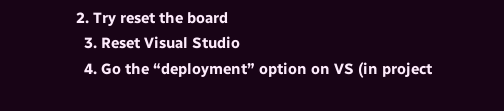2. Try reset the board
  3. Reset Visual Studio
  4. Go the “deployment” option on VS (in project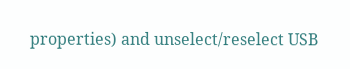properties) and unselect/reselect USB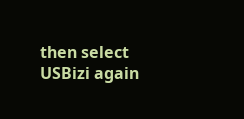then select USBizi again